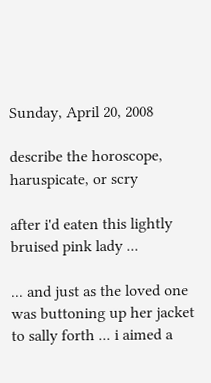Sunday, April 20, 2008

describe the horoscope, haruspicate, or scry

after i'd eaten this lightly bruised pink lady ...

... and just as the loved one was buttoning up her jacket to sally forth ... i aimed a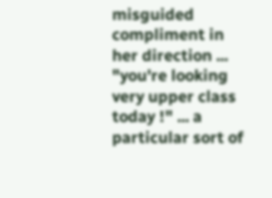misguided compliment in her direction ... "you're looking very upper class today !" ... a particular sort of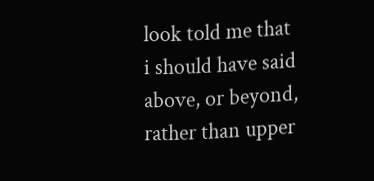look told me that i should have said above, or beyond, rather than upper